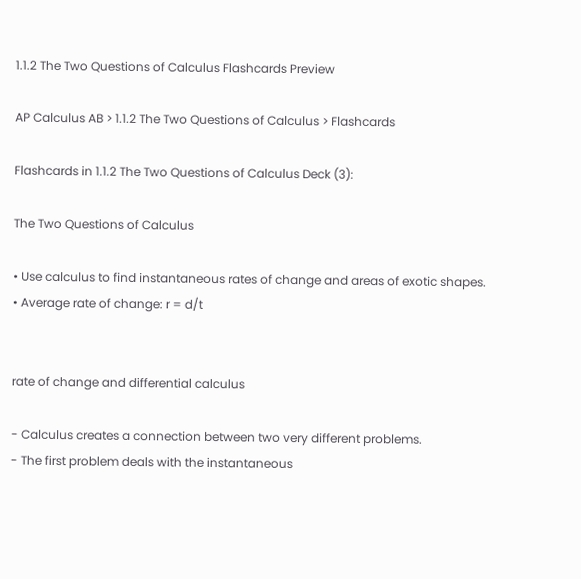1.1.2 The Two Questions of Calculus Flashcards Preview

AP Calculus AB > 1.1.2 The Two Questions of Calculus > Flashcards

Flashcards in 1.1.2 The Two Questions of Calculus Deck (3):

The Two Questions of Calculus

• Use calculus to find instantaneous rates of change and areas of exotic shapes.
• Average rate of change: r = d/t


rate of change and differential calculus

- Calculus creates a connection between two very different problems.
- The first problem deals with the instantaneous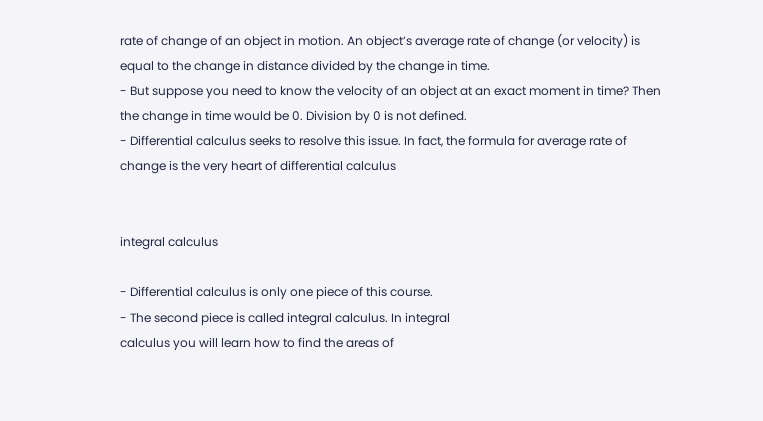rate of change of an object in motion. An object’s average rate of change (or velocity) is equal to the change in distance divided by the change in time.
- But suppose you need to know the velocity of an object at an exact moment in time? Then the change in time would be 0. Division by 0 is not defined.
- Differential calculus seeks to resolve this issue. In fact, the formula for average rate of change is the very heart of differential calculus


integral calculus

- Differential calculus is only one piece of this course.
- The second piece is called integral calculus. In integral
calculus you will learn how to find the areas of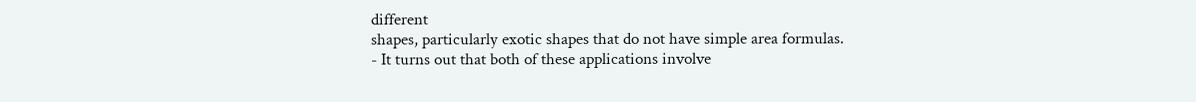different
shapes, particularly exotic shapes that do not have simple area formulas.
- It turns out that both of these applications involve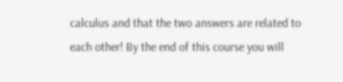calculus and that the two answers are related to each other! By the end of this course you will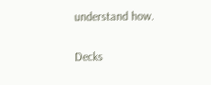understand how.

Decks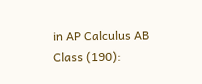in AP Calculus AB Class (190):